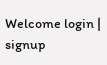Welcome login | signup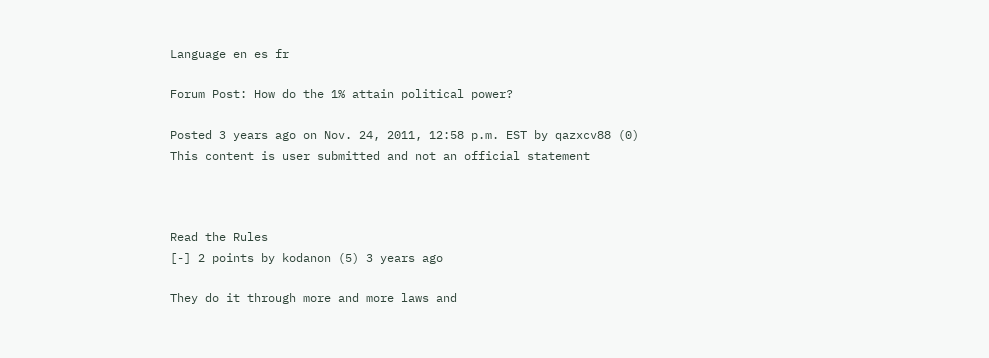Language en es fr

Forum Post: How do the 1% attain political power?

Posted 3 years ago on Nov. 24, 2011, 12:58 p.m. EST by qazxcv88 (0)
This content is user submitted and not an official statement



Read the Rules
[-] 2 points by kodanon (5) 3 years ago

They do it through more and more laws and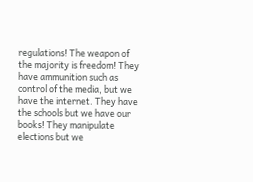regulations! The weapon of the majority is freedom! They have ammunition such as control of the media, but we have the internet. They have the schools but we have our books! They manipulate elections but we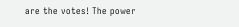are the votes! The power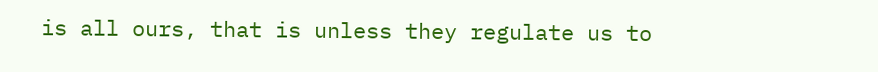is all ours, that is unless they regulate us to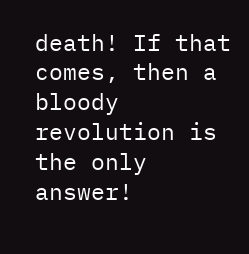death! If that comes, then a bloody revolution is the only answer!